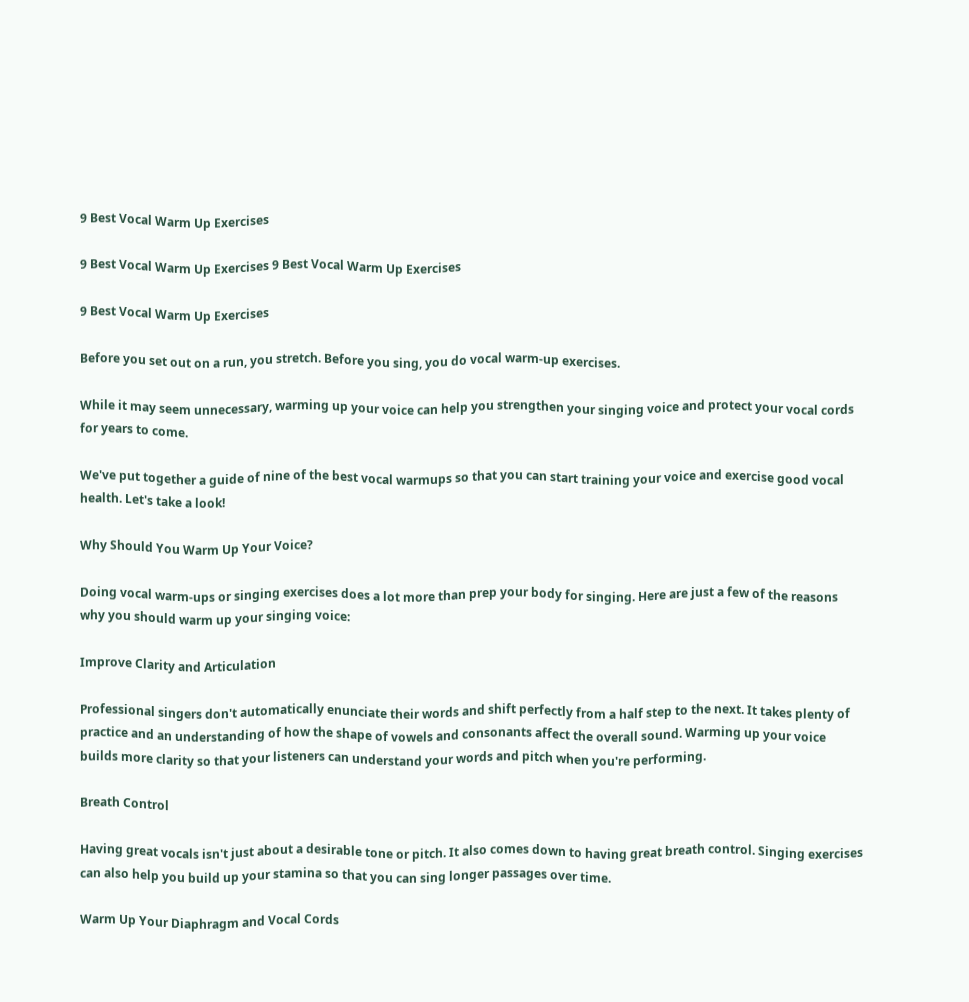9 Best Vocal Warm Up Exercises

9 Best Vocal Warm Up Exercises 9 Best Vocal Warm Up Exercises

9 Best Vocal Warm Up Exercises

Before you set out on a run, you stretch. Before you sing, you do vocal warm-up exercises.

While it may seem unnecessary, warming up your voice can help you strengthen your singing voice and protect your vocal cords for years to come.

We've put together a guide of nine of the best vocal warmups so that you can start training your voice and exercise good vocal health. Let's take a look!

Why Should You Warm Up Your Voice?

Doing vocal warm-ups or singing exercises does a lot more than prep your body for singing. Here are just a few of the reasons why you should warm up your singing voice:

Improve Clarity and Articulation

Professional singers don't automatically enunciate their words and shift perfectly from a half step to the next. It takes plenty of practice and an understanding of how the shape of vowels and consonants affect the overall sound. Warming up your voice builds more clarity so that your listeners can understand your words and pitch when you're performing.

Breath Control

Having great vocals isn't just about a desirable tone or pitch. It also comes down to having great breath control. Singing exercises can also help you build up your stamina so that you can sing longer passages over time.

Warm Up Your Diaphragm and Vocal Cords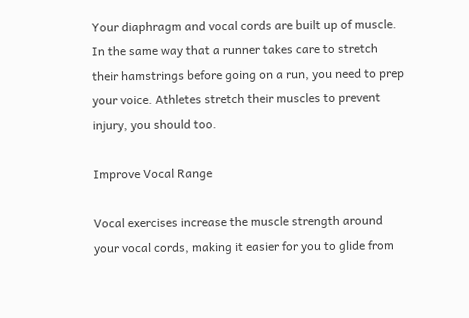Your diaphragm and vocal cords are built up of muscle. In the same way that a runner takes care to stretch their hamstrings before going on a run, you need to prep your voice. Athletes stretch their muscles to prevent injury, you should too.

Improve Vocal Range

Vocal exercises increase the muscle strength around your vocal cords, making it easier for you to glide from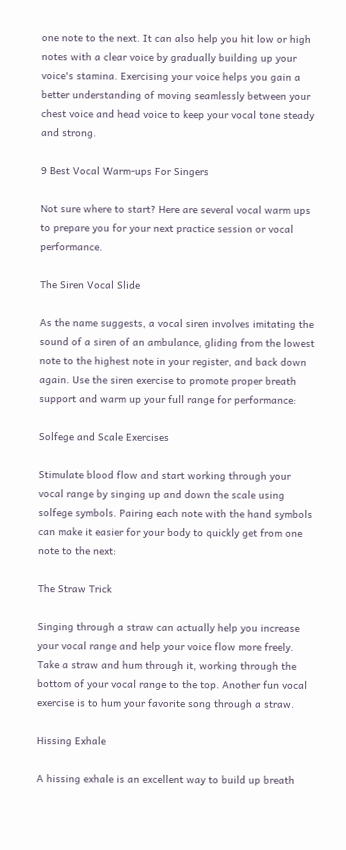one note to the next. It can also help you hit low or high notes with a clear voice by gradually building up your voice's stamina. Exercising your voice helps you gain a better understanding of moving seamlessly between your chest voice and head voice to keep your vocal tone steady and strong.

9 Best Vocal Warm-ups For Singers

Not sure where to start? Here are several vocal warm ups to prepare you for your next practice session or vocal performance.

The Siren Vocal Slide

As the name suggests, a vocal siren involves imitating the sound of a siren of an ambulance, gliding from the lowest note to the highest note in your register, and back down again. Use the siren exercise to promote proper breath support and warm up your full range for performance:

Solfege and Scale Exercises

Stimulate blood flow and start working through your vocal range by singing up and down the scale using solfege symbols. Pairing each note with the hand symbols can make it easier for your body to quickly get from one note to the next:

The Straw Trick

Singing through a straw can actually help you increase your vocal range and help your voice flow more freely. Take a straw and hum through it, working through the bottom of your vocal range to the top. Another fun vocal exercise is to hum your favorite song through a straw.

Hissing Exhale

A hissing exhale is an excellent way to build up breath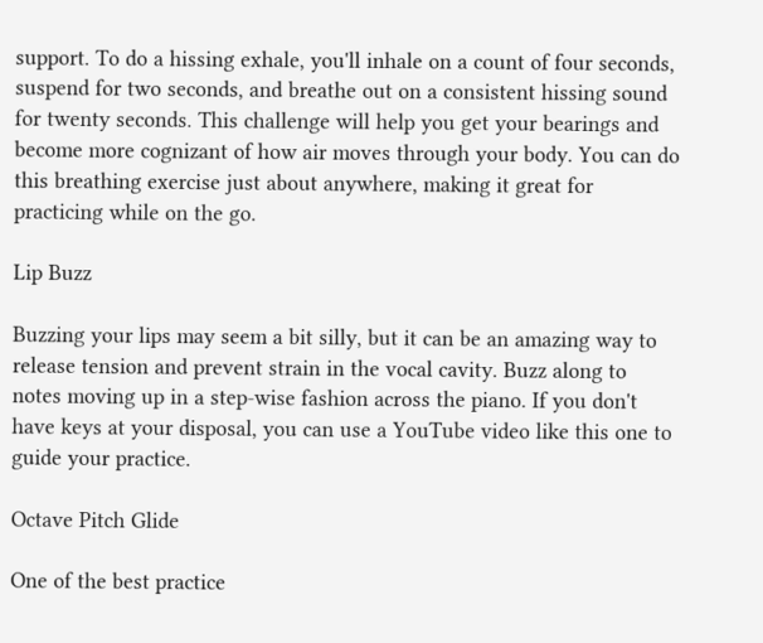support. To do a hissing exhale, you'll inhale on a count of four seconds, suspend for two seconds, and breathe out on a consistent hissing sound for twenty seconds. This challenge will help you get your bearings and become more cognizant of how air moves through your body. You can do this breathing exercise just about anywhere, making it great for practicing while on the go.

Lip Buzz

Buzzing your lips may seem a bit silly, but it can be an amazing way to release tension and prevent strain in the vocal cavity. Buzz along to notes moving up in a step-wise fashion across the piano. If you don't have keys at your disposal, you can use a YouTube video like this one to guide your practice.

Octave Pitch Glide

One of the best practice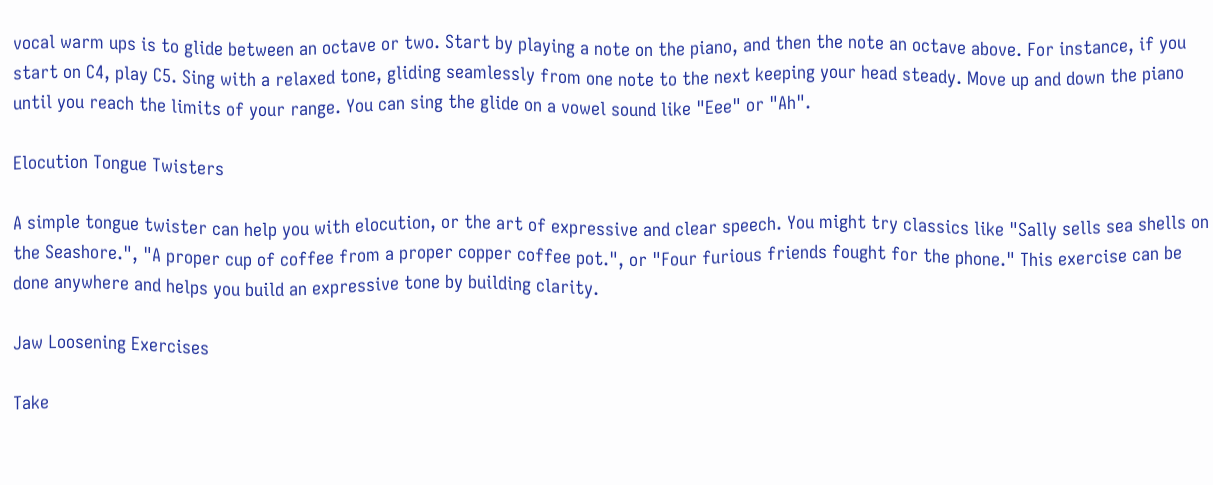vocal warm ups is to glide between an octave or two. Start by playing a note on the piano, and then the note an octave above. For instance, if you start on C4, play C5. Sing with a relaxed tone, gliding seamlessly from one note to the next keeping your head steady. Move up and down the piano until you reach the limits of your range. You can sing the glide on a vowel sound like "Eee" or "Ah".

Elocution Tongue Twisters

A simple tongue twister can help you with elocution, or the art of expressive and clear speech. You might try classics like "Sally sells sea shells on the Seashore.", "A proper cup of coffee from a proper copper coffee pot.", or "Four furious friends fought for the phone." This exercise can be done anywhere and helps you build an expressive tone by building clarity.

Jaw Loosening Exercises

Take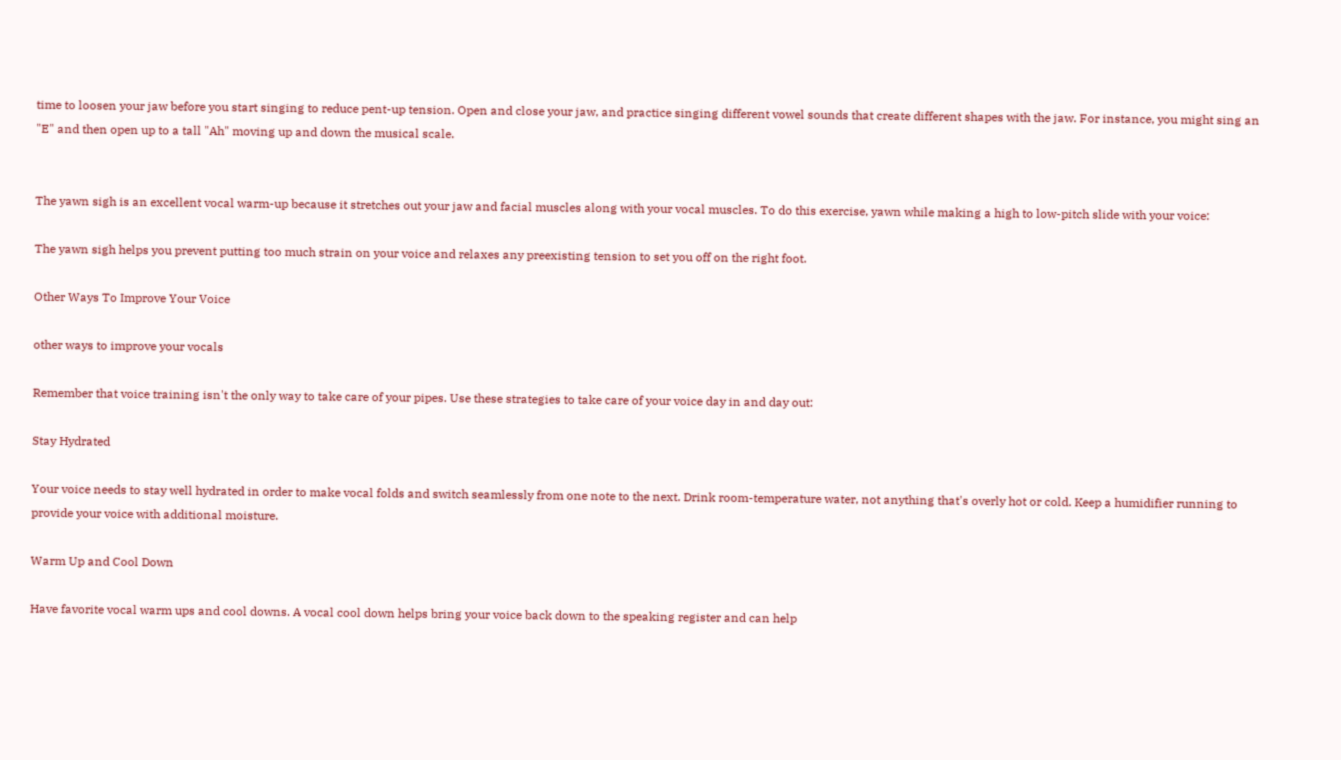time to loosen your jaw before you start singing to reduce pent-up tension. Open and close your jaw, and practice singing different vowel sounds that create different shapes with the jaw. For instance, you might sing an "E" and then open up to a tall "Ah" moving up and down the musical scale.


The yawn sigh is an excellent vocal warm-up because it stretches out your jaw and facial muscles along with your vocal muscles. To do this exercise, yawn while making a high to low-pitch slide with your voice:

The yawn sigh helps you prevent putting too much strain on your voice and relaxes any preexisting tension to set you off on the right foot.

Other Ways To Improve Your Voice

other ways to improve your vocals

Remember that voice training isn't the only way to take care of your pipes. Use these strategies to take care of your voice day in and day out:

Stay Hydrated

Your voice needs to stay well hydrated in order to make vocal folds and switch seamlessly from one note to the next. Drink room-temperature water, not anything that's overly hot or cold. Keep a humidifier running to provide your voice with additional moisture.

Warm Up and Cool Down

Have favorite vocal warm ups and cool downs. A vocal cool down helps bring your voice back down to the speaking register and can help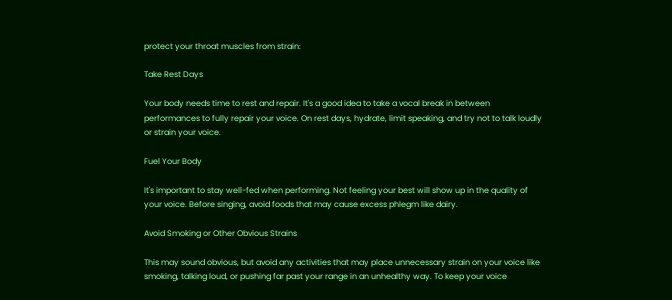protect your throat muscles from strain:

Take Rest Days

Your body needs time to rest and repair. It's a good idea to take a vocal break in between performances to fully repair your voice. On rest days, hydrate, limit speaking, and try not to talk loudly or strain your voice.

Fuel Your Body

It's important to stay well-fed when performing. Not feeling your best will show up in the quality of your voice. Before singing, avoid foods that may cause excess phlegm like dairy.

Avoid Smoking or Other Obvious Strains

This may sound obvious, but avoid any activities that may place unnecessary strain on your voice like smoking, talking loud, or pushing far past your range in an unhealthy way. To keep your voice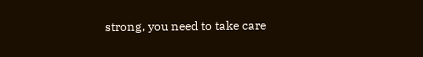strong, you need to take care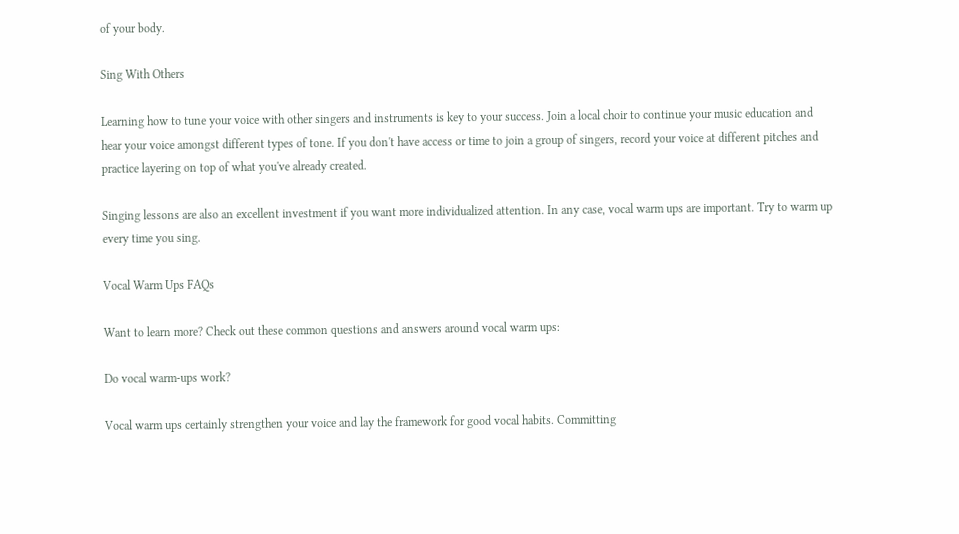of your body.

Sing With Others

Learning how to tune your voice with other singers and instruments is key to your success. Join a local choir to continue your music education and hear your voice amongst different types of tone. If you don't have access or time to join a group of singers, record your voice at different pitches and practice layering on top of what you've already created.

Singing lessons are also an excellent investment if you want more individualized attention. In any case, vocal warm ups are important. Try to warm up every time you sing.

Vocal Warm Ups FAQs

Want to learn more? Check out these common questions and answers around vocal warm ups:

Do vocal warm-ups work?

Vocal warm ups certainly strengthen your voice and lay the framework for good vocal habits. Committing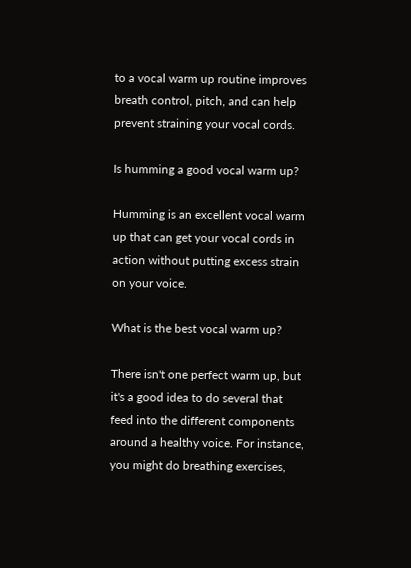to a vocal warm up routine improves breath control, pitch, and can help prevent straining your vocal cords.

Is humming a good vocal warm up?

Humming is an excellent vocal warm up that can get your vocal cords in action without putting excess strain on your voice.

What is the best vocal warm up?

There isn't one perfect warm up, but it's a good idea to do several that feed into the different components around a healthy voice. For instance, you might do breathing exercises,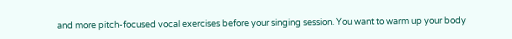and more pitch-focused vocal exercises before your singing session. You want to warm up your body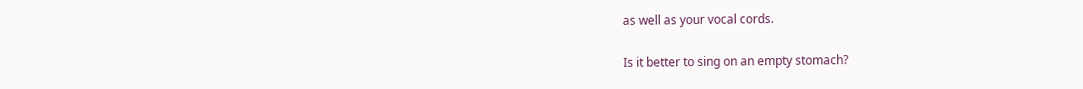as well as your vocal cords.

Is it better to sing on an empty stomach?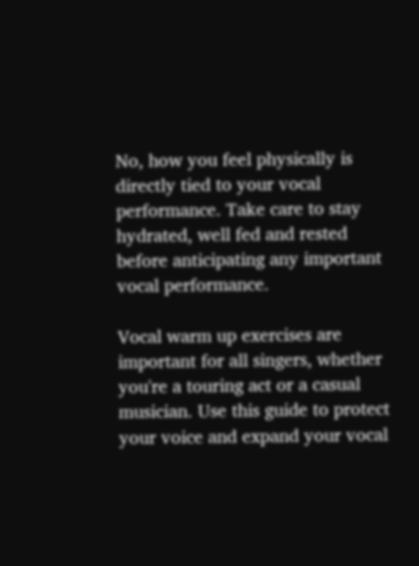No, how you feel physically is directly tied to your vocal performance. Take care to stay hydrated, well fed and rested before anticipating any important vocal performance.

Vocal warm up exercises are important for all singers, whether you're a touring act or a casual musician. Use this guide to protect your voice and expand your vocal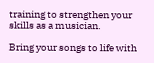training to strengthen your skills as a musician.

Bring your songs to life with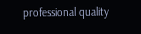professional quality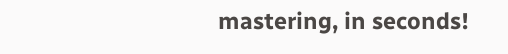mastering, in seconds!